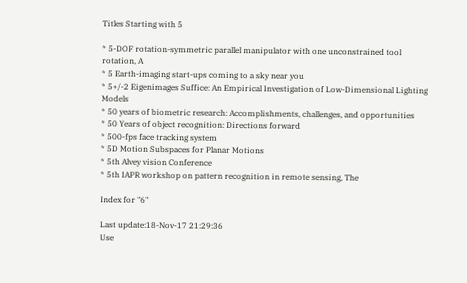Titles Starting with 5

* 5-DOF rotation-symmetric parallel manipulator with one unconstrained tool rotation, A
* 5 Earth-imaging start-ups coming to a sky near you
* 5+/-2 Eigenimages Suffice: An Empirical Investigation of Low-Dimensional Lighting Models
* 50 years of biometric research: Accomplishments, challenges, and opportunities
* 50 Years of object recognition: Directions forward
* 500-fps face tracking system
* 5D Motion Subspaces for Planar Motions
* 5th Alvey vision Conference
* 5th IAPR workshop on pattern recognition in remote sensing, The

Index for "6"

Last update:18-Nov-17 21:29:36
Use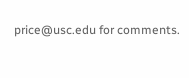price@usc.edu for comments.